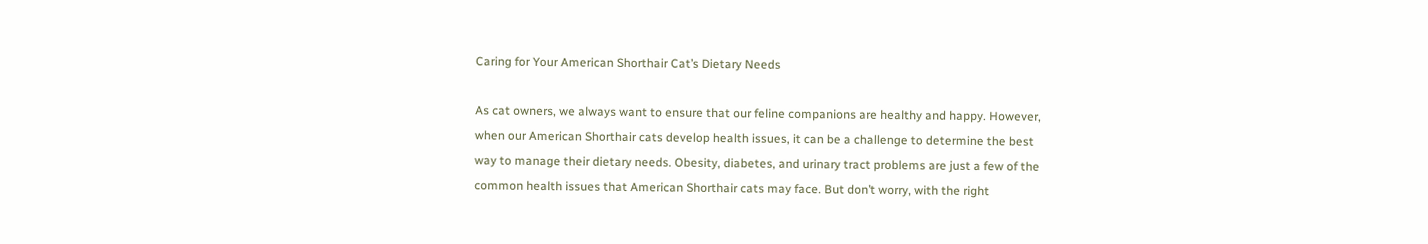Caring for Your American Shorthair Cat’s Dietary Needs

As cat owners, we always want to ensure that our feline companions are healthy and happy. However, when our American Shorthair cats develop health issues, it can be a challenge to determine the best way to manage their dietary needs. Obesity, diabetes, and urinary tract problems are just a few of the common health issues that American Shorthair cats may face. But don’t worry, with the right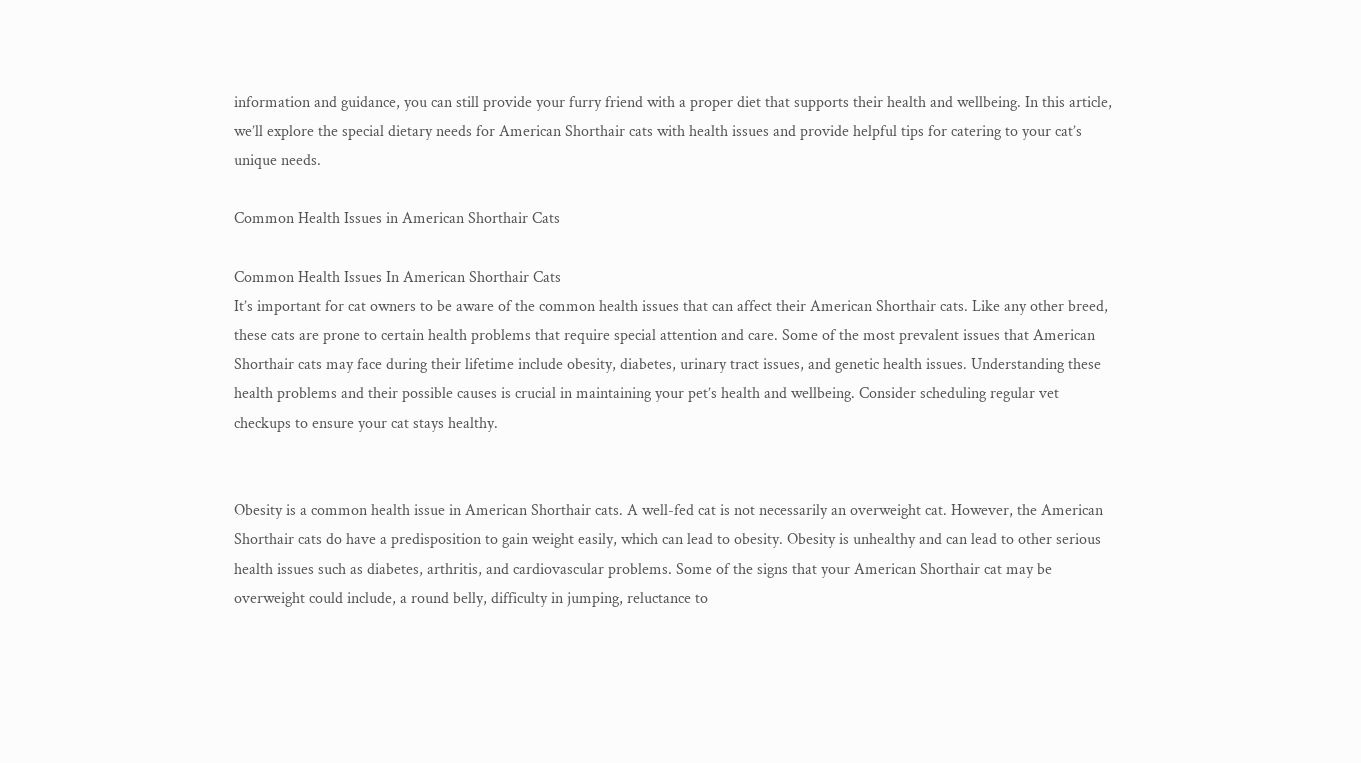information and guidance, you can still provide your furry friend with a proper diet that supports their health and wellbeing. In this article, we’ll explore the special dietary needs for American Shorthair cats with health issues and provide helpful tips for catering to your cat’s unique needs.

Common Health Issues in American Shorthair Cats

Common Health Issues In American Shorthair Cats
It’s important for cat owners to be aware of the common health issues that can affect their American Shorthair cats. Like any other breed, these cats are prone to certain health problems that require special attention and care. Some of the most prevalent issues that American Shorthair cats may face during their lifetime include obesity, diabetes, urinary tract issues, and genetic health issues. Understanding these health problems and their possible causes is crucial in maintaining your pet’s health and wellbeing. Consider scheduling regular vet checkups to ensure your cat stays healthy.


Obesity is a common health issue in American Shorthair cats. A well-fed cat is not necessarily an overweight cat. However, the American Shorthair cats do have a predisposition to gain weight easily, which can lead to obesity. Obesity is unhealthy and can lead to other serious health issues such as diabetes, arthritis, and cardiovascular problems. Some of the signs that your American Shorthair cat may be overweight could include, a round belly, difficulty in jumping, reluctance to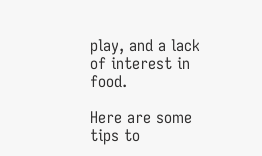play, and a lack of interest in food.

Here are some tips to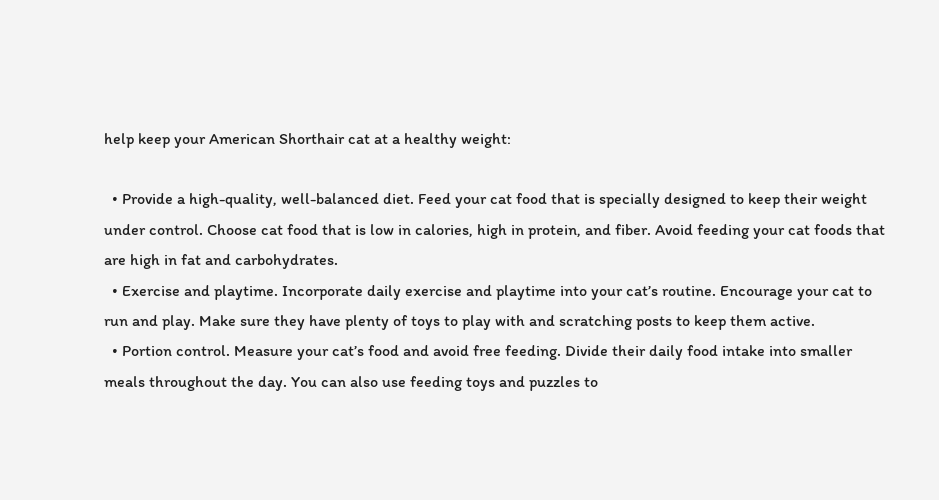help keep your American Shorthair cat at a healthy weight:

  • Provide a high-quality, well-balanced diet. Feed your cat food that is specially designed to keep their weight under control. Choose cat food that is low in calories, high in protein, and fiber. Avoid feeding your cat foods that are high in fat and carbohydrates.
  • Exercise and playtime. Incorporate daily exercise and playtime into your cat’s routine. Encourage your cat to run and play. Make sure they have plenty of toys to play with and scratching posts to keep them active.
  • Portion control. Measure your cat’s food and avoid free feeding. Divide their daily food intake into smaller meals throughout the day. You can also use feeding toys and puzzles to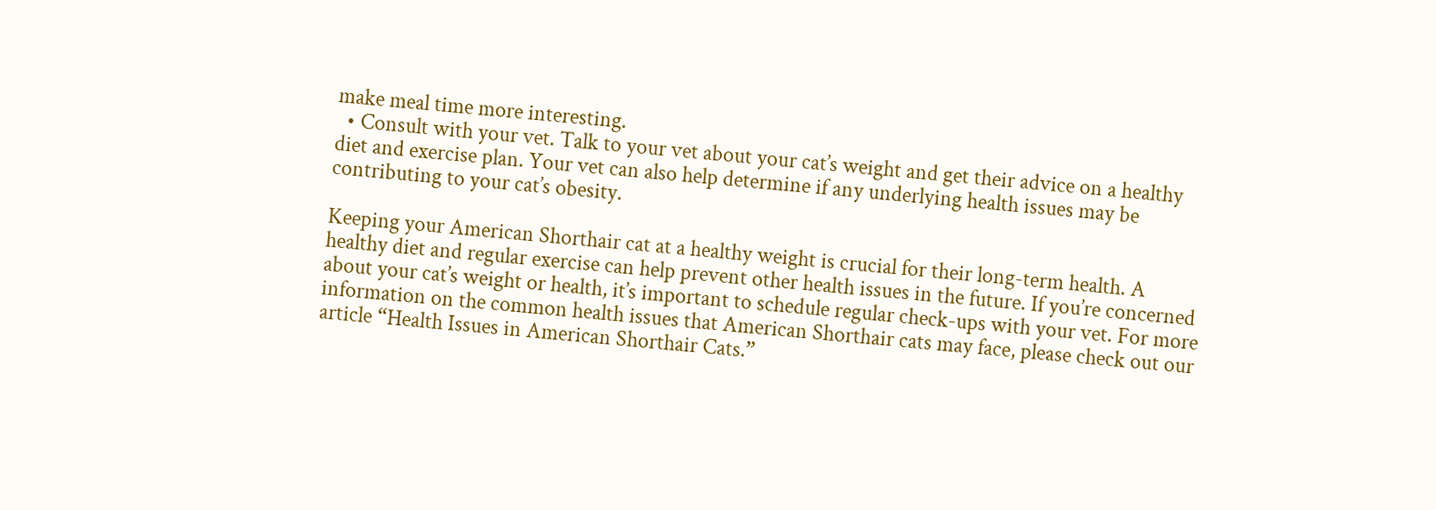make meal time more interesting.
  • Consult with your vet. Talk to your vet about your cat’s weight and get their advice on a healthy diet and exercise plan. Your vet can also help determine if any underlying health issues may be contributing to your cat’s obesity.

Keeping your American Shorthair cat at a healthy weight is crucial for their long-term health. A healthy diet and regular exercise can help prevent other health issues in the future. If you’re concerned about your cat’s weight or health, it’s important to schedule regular check-ups with your vet. For more information on the common health issues that American Shorthair cats may face, please check out our article “Health Issues in American Shorthair Cats.”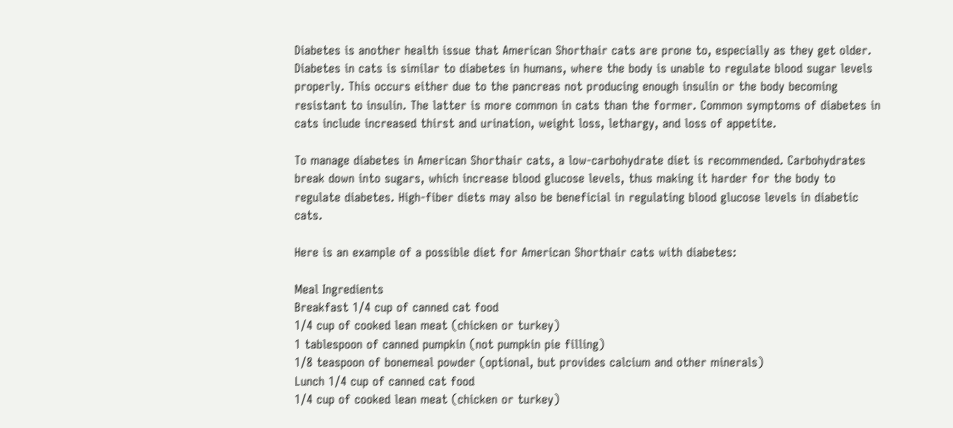Diabetes is another health issue that American Shorthair cats are prone to, especially as they get older. Diabetes in cats is similar to diabetes in humans, where the body is unable to regulate blood sugar levels properly. This occurs either due to the pancreas not producing enough insulin or the body becoming resistant to insulin. The latter is more common in cats than the former. Common symptoms of diabetes in cats include increased thirst and urination, weight loss, lethargy, and loss of appetite.

To manage diabetes in American Shorthair cats, a low-carbohydrate diet is recommended. Carbohydrates break down into sugars, which increase blood glucose levels, thus making it harder for the body to regulate diabetes. High-fiber diets may also be beneficial in regulating blood glucose levels in diabetic cats.

Here is an example of a possible diet for American Shorthair cats with diabetes:

Meal Ingredients
Breakfast 1/4 cup of canned cat food
1/4 cup of cooked lean meat (chicken or turkey)
1 tablespoon of canned pumpkin (not pumpkin pie filling)
1/8 teaspoon of bonemeal powder (optional, but provides calcium and other minerals)
Lunch 1/4 cup of canned cat food
1/4 cup of cooked lean meat (chicken or turkey)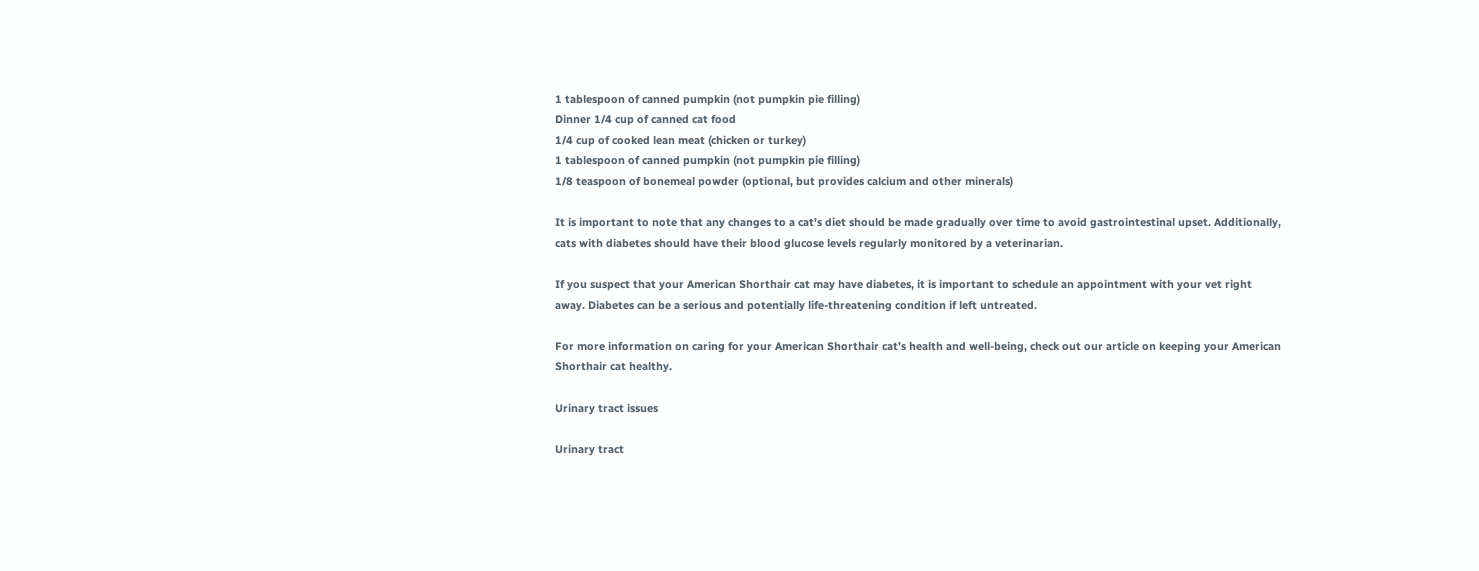1 tablespoon of canned pumpkin (not pumpkin pie filling)
Dinner 1/4 cup of canned cat food
1/4 cup of cooked lean meat (chicken or turkey)
1 tablespoon of canned pumpkin (not pumpkin pie filling)
1/8 teaspoon of bonemeal powder (optional, but provides calcium and other minerals)

It is important to note that any changes to a cat’s diet should be made gradually over time to avoid gastrointestinal upset. Additionally, cats with diabetes should have their blood glucose levels regularly monitored by a veterinarian.

If you suspect that your American Shorthair cat may have diabetes, it is important to schedule an appointment with your vet right away. Diabetes can be a serious and potentially life-threatening condition if left untreated.

For more information on caring for your American Shorthair cat’s health and well-being, check out our article on keeping your American Shorthair cat healthy.

Urinary tract issues

Urinary tract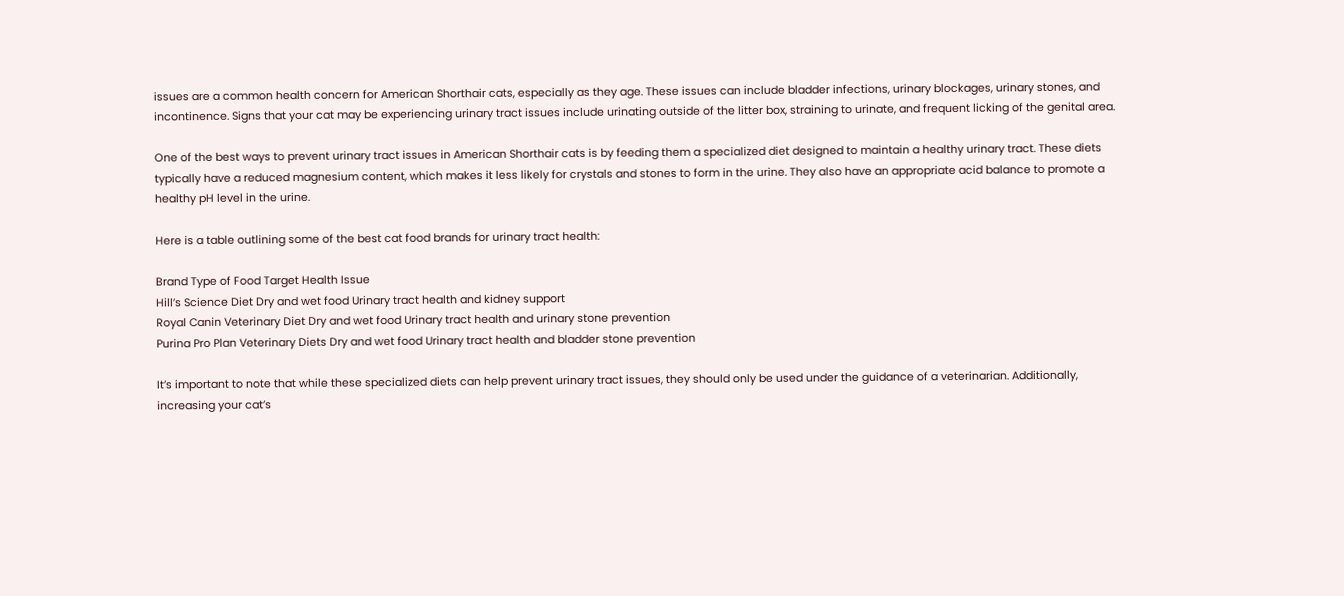issues are a common health concern for American Shorthair cats, especially as they age. These issues can include bladder infections, urinary blockages, urinary stones, and incontinence. Signs that your cat may be experiencing urinary tract issues include urinating outside of the litter box, straining to urinate, and frequent licking of the genital area.

One of the best ways to prevent urinary tract issues in American Shorthair cats is by feeding them a specialized diet designed to maintain a healthy urinary tract. These diets typically have a reduced magnesium content, which makes it less likely for crystals and stones to form in the urine. They also have an appropriate acid balance to promote a healthy pH level in the urine.

Here is a table outlining some of the best cat food brands for urinary tract health:

Brand Type of Food Target Health Issue
Hill’s Science Diet Dry and wet food Urinary tract health and kidney support
Royal Canin Veterinary Diet Dry and wet food Urinary tract health and urinary stone prevention
Purina Pro Plan Veterinary Diets Dry and wet food Urinary tract health and bladder stone prevention

It’s important to note that while these specialized diets can help prevent urinary tract issues, they should only be used under the guidance of a veterinarian. Additionally, increasing your cat’s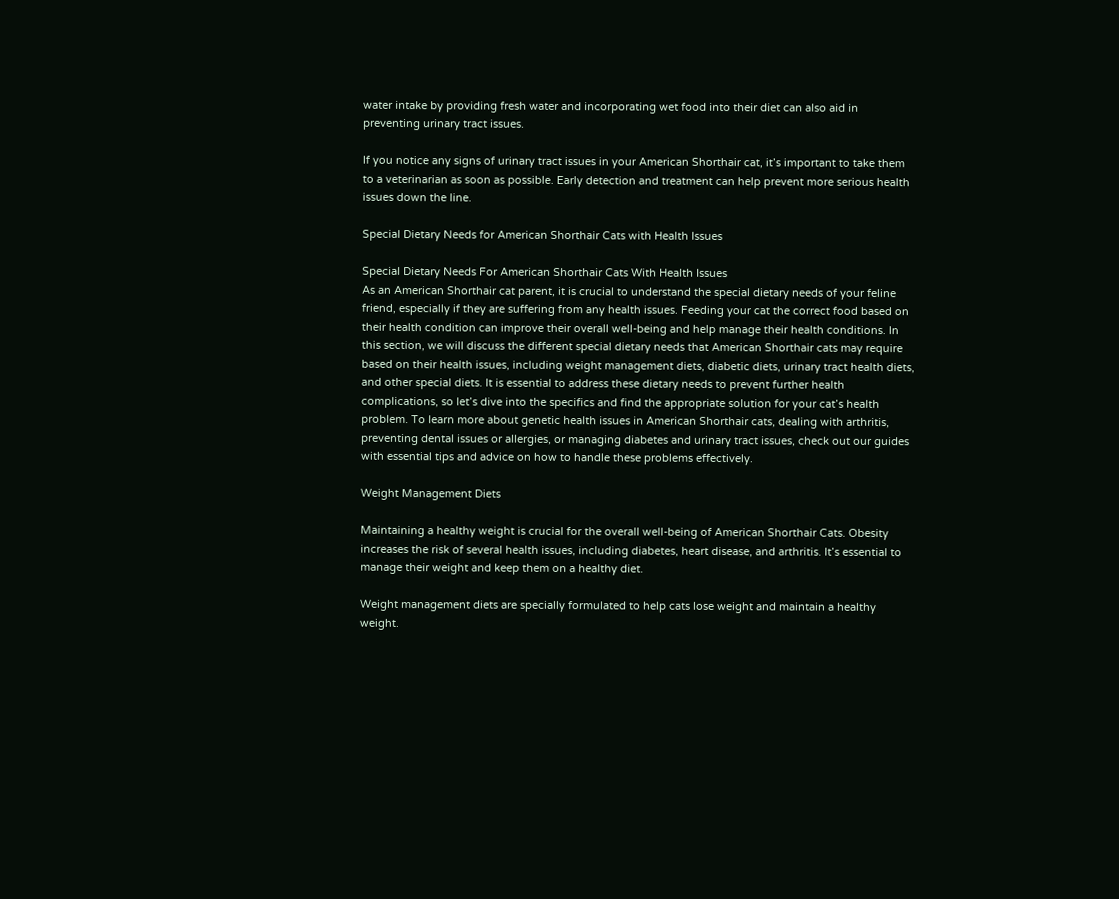water intake by providing fresh water and incorporating wet food into their diet can also aid in preventing urinary tract issues.

If you notice any signs of urinary tract issues in your American Shorthair cat, it’s important to take them to a veterinarian as soon as possible. Early detection and treatment can help prevent more serious health issues down the line.

Special Dietary Needs for American Shorthair Cats with Health Issues

Special Dietary Needs For American Shorthair Cats With Health Issues
As an American Shorthair cat parent, it is crucial to understand the special dietary needs of your feline friend, especially if they are suffering from any health issues. Feeding your cat the correct food based on their health condition can improve their overall well-being and help manage their health conditions. In this section, we will discuss the different special dietary needs that American Shorthair cats may require based on their health issues, including weight management diets, diabetic diets, urinary tract health diets, and other special diets. It is essential to address these dietary needs to prevent further health complications, so let’s dive into the specifics and find the appropriate solution for your cat’s health problem. To learn more about genetic health issues in American Shorthair cats, dealing with arthritis, preventing dental issues or allergies, or managing diabetes and urinary tract issues, check out our guides with essential tips and advice on how to handle these problems effectively.

Weight Management Diets

Maintaining a healthy weight is crucial for the overall well-being of American Shorthair Cats. Obesity increases the risk of several health issues, including diabetes, heart disease, and arthritis. It’s essential to manage their weight and keep them on a healthy diet.

Weight management diets are specially formulated to help cats lose weight and maintain a healthy weight.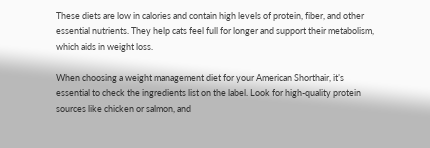These diets are low in calories and contain high levels of protein, fiber, and other essential nutrients. They help cats feel full for longer and support their metabolism, which aids in weight loss.

When choosing a weight management diet for your American Shorthair, it’s essential to check the ingredients list on the label. Look for high-quality protein sources like chicken or salmon, and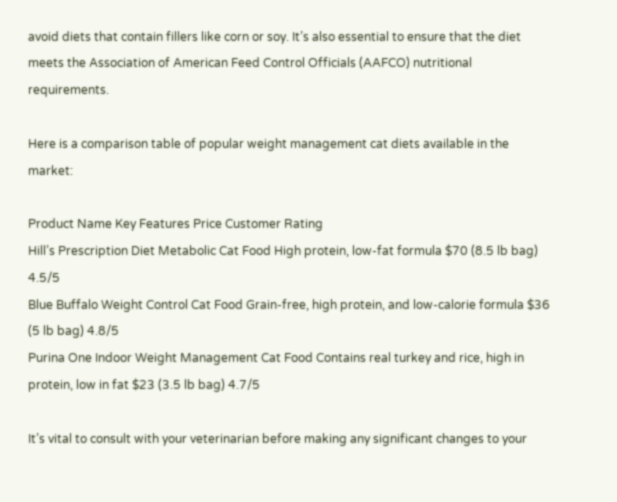avoid diets that contain fillers like corn or soy. It’s also essential to ensure that the diet meets the Association of American Feed Control Officials (AAFCO) nutritional requirements.

Here is a comparison table of popular weight management cat diets available in the market:

Product Name Key Features Price Customer Rating
Hill’s Prescription Diet Metabolic Cat Food High protein, low-fat formula $70 (8.5 lb bag) 4.5/5
Blue Buffalo Weight Control Cat Food Grain-free, high protein, and low-calorie formula $36 (5 lb bag) 4.8/5
Purina One Indoor Weight Management Cat Food Contains real turkey and rice, high in protein, low in fat $23 (3.5 lb bag) 4.7/5

It’s vital to consult with your veterinarian before making any significant changes to your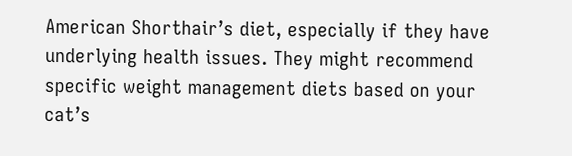American Shorthair’s diet, especially if they have underlying health issues. They might recommend specific weight management diets based on your cat’s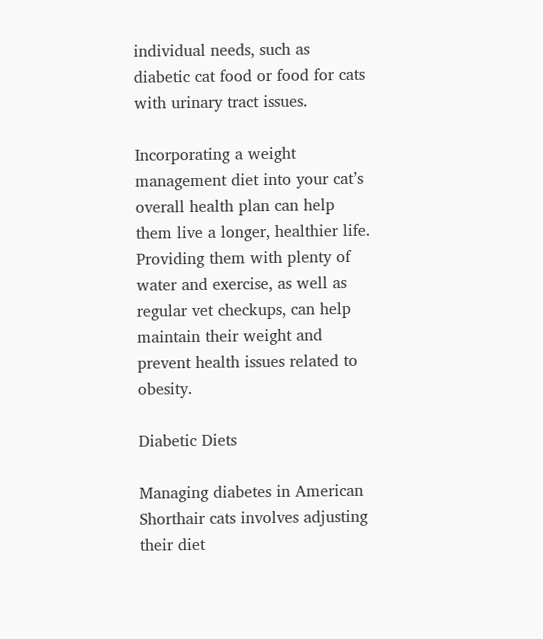individual needs, such as diabetic cat food or food for cats with urinary tract issues.

Incorporating a weight management diet into your cat’s overall health plan can help them live a longer, healthier life. Providing them with plenty of water and exercise, as well as regular vet checkups, can help maintain their weight and prevent health issues related to obesity.

Diabetic Diets

Managing diabetes in American Shorthair cats involves adjusting their diet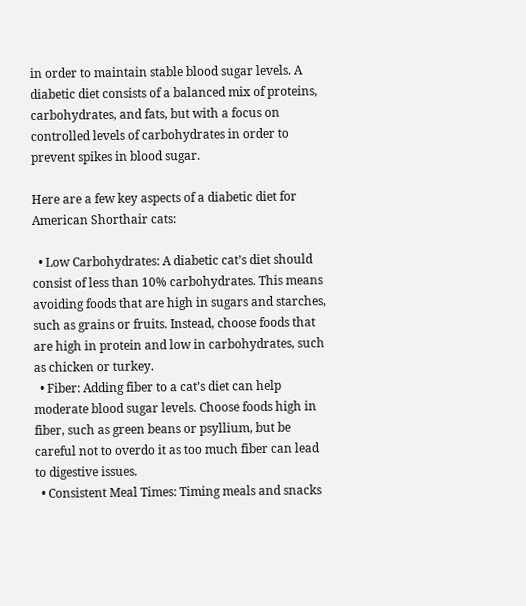in order to maintain stable blood sugar levels. A diabetic diet consists of a balanced mix of proteins, carbohydrates, and fats, but with a focus on controlled levels of carbohydrates in order to prevent spikes in blood sugar.

Here are a few key aspects of a diabetic diet for American Shorthair cats:

  • Low Carbohydrates: A diabetic cat’s diet should consist of less than 10% carbohydrates. This means avoiding foods that are high in sugars and starches, such as grains or fruits. Instead, choose foods that are high in protein and low in carbohydrates, such as chicken or turkey.
  • Fiber: Adding fiber to a cat’s diet can help moderate blood sugar levels. Choose foods high in fiber, such as green beans or psyllium, but be careful not to overdo it as too much fiber can lead to digestive issues.
  • Consistent Meal Times: Timing meals and snacks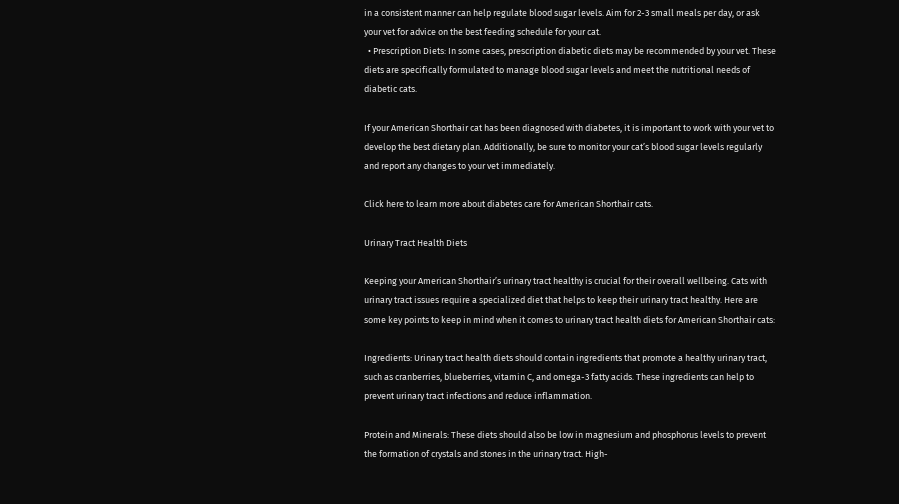in a consistent manner can help regulate blood sugar levels. Aim for 2-3 small meals per day, or ask your vet for advice on the best feeding schedule for your cat.
  • Prescription Diets: In some cases, prescription diabetic diets may be recommended by your vet. These diets are specifically formulated to manage blood sugar levels and meet the nutritional needs of diabetic cats.

If your American Shorthair cat has been diagnosed with diabetes, it is important to work with your vet to develop the best dietary plan. Additionally, be sure to monitor your cat’s blood sugar levels regularly and report any changes to your vet immediately.

Click here to learn more about diabetes care for American Shorthair cats.

Urinary Tract Health Diets

Keeping your American Shorthair’s urinary tract healthy is crucial for their overall wellbeing. Cats with urinary tract issues require a specialized diet that helps to keep their urinary tract healthy. Here are some key points to keep in mind when it comes to urinary tract health diets for American Shorthair cats:

Ingredients: Urinary tract health diets should contain ingredients that promote a healthy urinary tract, such as cranberries, blueberries, vitamin C, and omega-3 fatty acids. These ingredients can help to prevent urinary tract infections and reduce inflammation.

Protein and Minerals: These diets should also be low in magnesium and phosphorus levels to prevent the formation of crystals and stones in the urinary tract. High-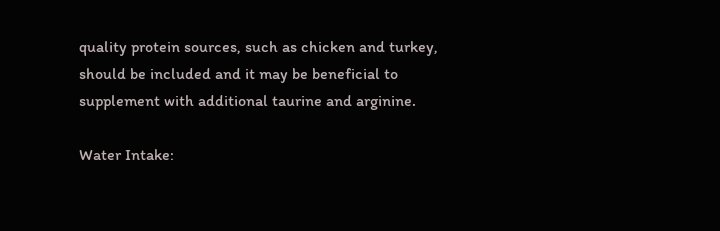quality protein sources, such as chicken and turkey, should be included and it may be beneficial to supplement with additional taurine and arginine.

Water Intake: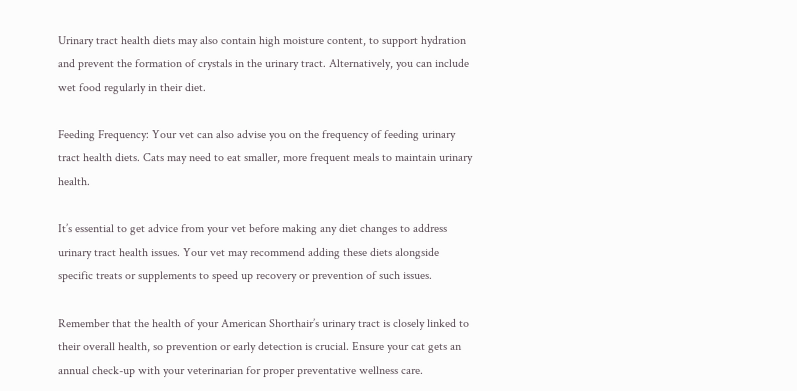Urinary tract health diets may also contain high moisture content, to support hydration and prevent the formation of crystals in the urinary tract. Alternatively, you can include wet food regularly in their diet.

Feeding Frequency: Your vet can also advise you on the frequency of feeding urinary tract health diets. Cats may need to eat smaller, more frequent meals to maintain urinary health.

It’s essential to get advice from your vet before making any diet changes to address urinary tract health issues. Your vet may recommend adding these diets alongside specific treats or supplements to speed up recovery or prevention of such issues.

Remember that the health of your American Shorthair’s urinary tract is closely linked to their overall health, so prevention or early detection is crucial. Ensure your cat gets an annual check-up with your veterinarian for proper preventative wellness care.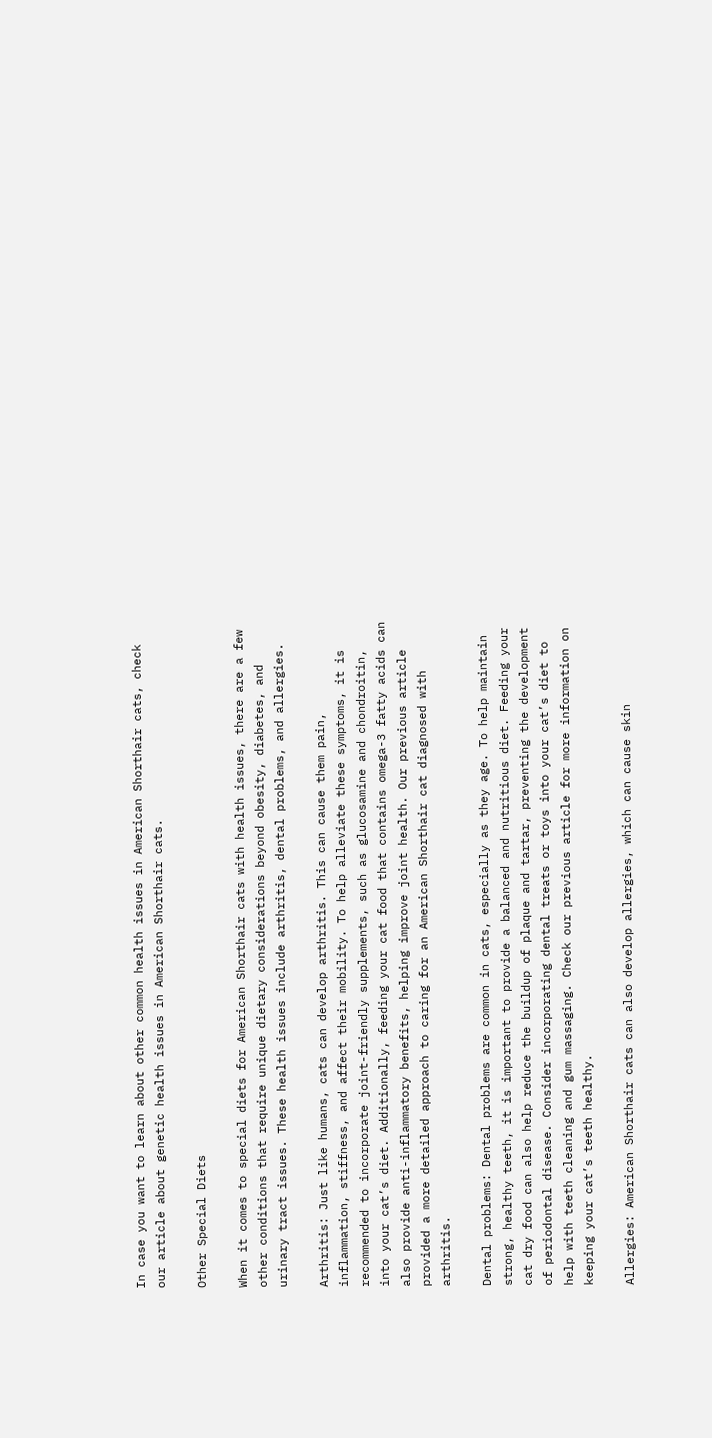In case you want to learn about other common health issues in American Shorthair cats, check our article about genetic health issues in American Shorthair cats.

Other Special Diets

When it comes to special diets for American Shorthair cats with health issues, there are a few other conditions that require unique dietary considerations beyond obesity, diabetes, and urinary tract issues. These health issues include arthritis, dental problems, and allergies.

Arthritis: Just like humans, cats can develop arthritis. This can cause them pain, inflammation, stiffness, and affect their mobility. To help alleviate these symptoms, it is recommended to incorporate joint-friendly supplements, such as glucosamine and chondroitin, into your cat’s diet. Additionally, feeding your cat food that contains omega-3 fatty acids can also provide anti-inflammatory benefits, helping improve joint health. Our previous article provided a more detailed approach to caring for an American Shorthair cat diagnosed with arthritis.

Dental problems: Dental problems are common in cats, especially as they age. To help maintain strong, healthy teeth, it is important to provide a balanced and nutritious diet. Feeding your cat dry food can also help reduce the buildup of plaque and tartar, preventing the development of periodontal disease. Consider incorporating dental treats or toys into your cat’s diet to help with teeth cleaning and gum massaging. Check our previous article for more information on keeping your cat’s teeth healthy.

Allergies: American Shorthair cats can also develop allergies, which can cause skin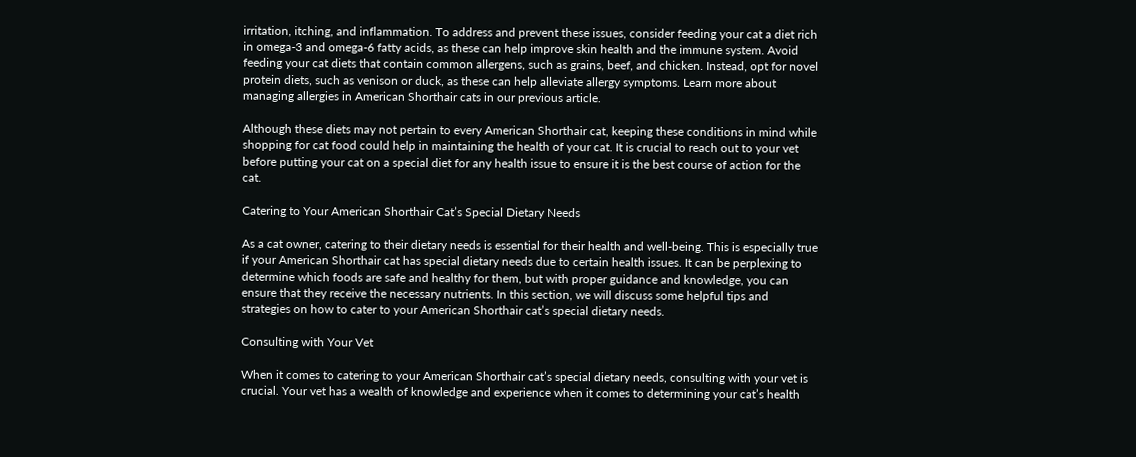irritation, itching, and inflammation. To address and prevent these issues, consider feeding your cat a diet rich in omega-3 and omega-6 fatty acids, as these can help improve skin health and the immune system. Avoid feeding your cat diets that contain common allergens, such as grains, beef, and chicken. Instead, opt for novel protein diets, such as venison or duck, as these can help alleviate allergy symptoms. Learn more about managing allergies in American Shorthair cats in our previous article.

Although these diets may not pertain to every American Shorthair cat, keeping these conditions in mind while shopping for cat food could help in maintaining the health of your cat. It is crucial to reach out to your vet before putting your cat on a special diet for any health issue to ensure it is the best course of action for the cat.

Catering to Your American Shorthair Cat’s Special Dietary Needs

As a cat owner, catering to their dietary needs is essential for their health and well-being. This is especially true if your American Shorthair cat has special dietary needs due to certain health issues. It can be perplexing to determine which foods are safe and healthy for them, but with proper guidance and knowledge, you can ensure that they receive the necessary nutrients. In this section, we will discuss some helpful tips and strategies on how to cater to your American Shorthair cat’s special dietary needs.

Consulting with Your Vet

When it comes to catering to your American Shorthair cat’s special dietary needs, consulting with your vet is crucial. Your vet has a wealth of knowledge and experience when it comes to determining your cat’s health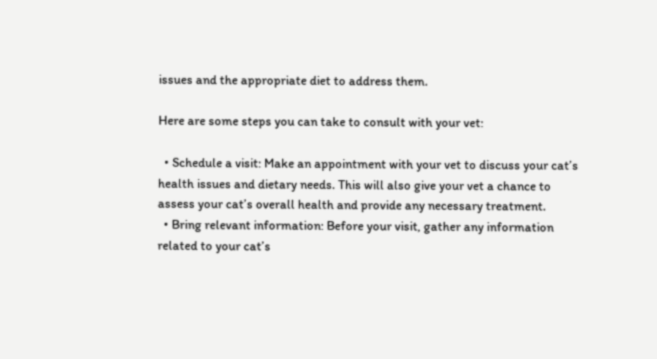issues and the appropriate diet to address them.

Here are some steps you can take to consult with your vet:

  • Schedule a visit: Make an appointment with your vet to discuss your cat’s health issues and dietary needs. This will also give your vet a chance to assess your cat’s overall health and provide any necessary treatment.
  • Bring relevant information: Before your visit, gather any information related to your cat’s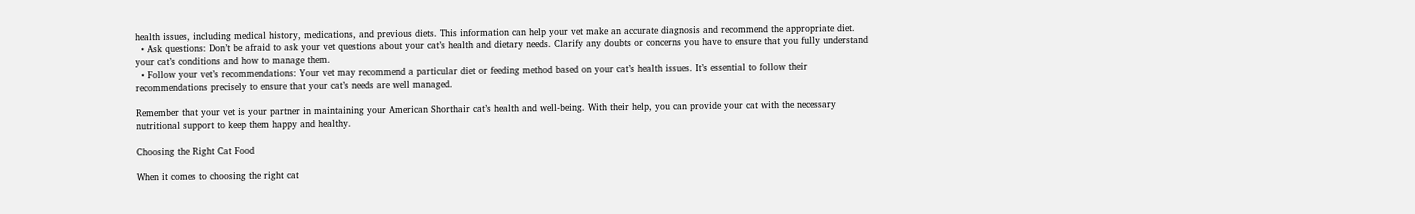health issues, including medical history, medications, and previous diets. This information can help your vet make an accurate diagnosis and recommend the appropriate diet.
  • Ask questions: Don’t be afraid to ask your vet questions about your cat’s health and dietary needs. Clarify any doubts or concerns you have to ensure that you fully understand your cat’s conditions and how to manage them.
  • Follow your vet’s recommendations: Your vet may recommend a particular diet or feeding method based on your cat’s health issues. It’s essential to follow their recommendations precisely to ensure that your cat’s needs are well managed.

Remember that your vet is your partner in maintaining your American Shorthair cat’s health and well-being. With their help, you can provide your cat with the necessary nutritional support to keep them happy and healthy.

Choosing the Right Cat Food

When it comes to choosing the right cat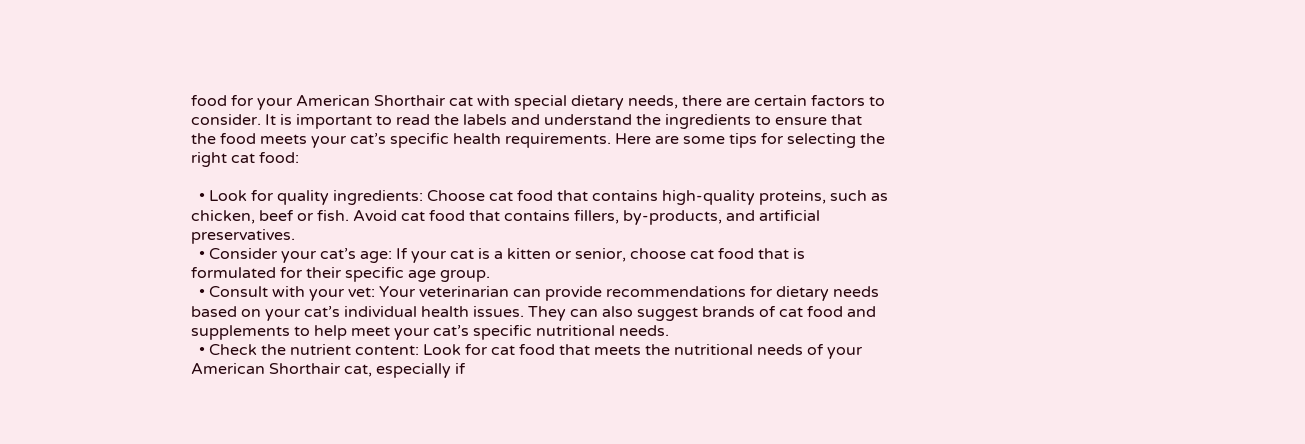food for your American Shorthair cat with special dietary needs, there are certain factors to consider. It is important to read the labels and understand the ingredients to ensure that the food meets your cat’s specific health requirements. Here are some tips for selecting the right cat food:

  • Look for quality ingredients: Choose cat food that contains high-quality proteins, such as chicken, beef or fish. Avoid cat food that contains fillers, by-products, and artificial preservatives.
  • Consider your cat’s age: If your cat is a kitten or senior, choose cat food that is formulated for their specific age group.
  • Consult with your vet: Your veterinarian can provide recommendations for dietary needs based on your cat’s individual health issues. They can also suggest brands of cat food and supplements to help meet your cat’s specific nutritional needs.
  • Check the nutrient content: Look for cat food that meets the nutritional needs of your American Shorthair cat, especially if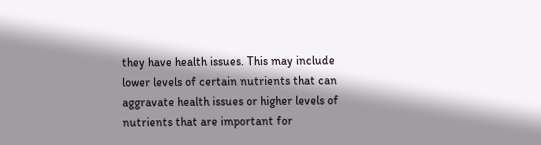they have health issues. This may include lower levels of certain nutrients that can aggravate health issues or higher levels of nutrients that are important for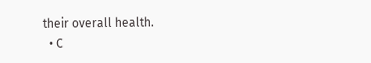their overall health.
  • C